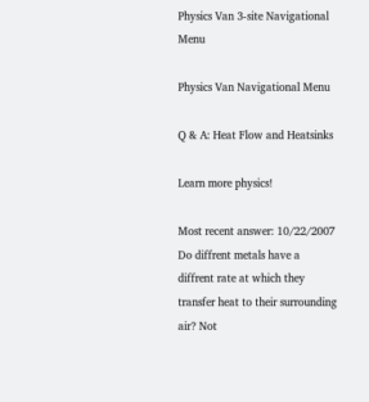Physics Van 3-site Navigational Menu

Physics Van Navigational Menu

Q & A: Heat Flow and Heatsinks

Learn more physics!

Most recent answer: 10/22/2007
Do diffrent metals have a diffrent rate at which they transfer heat to their surrounding air? Not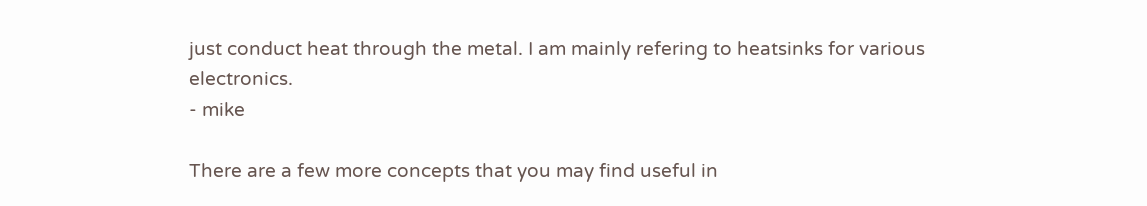just conduct heat through the metal. I am mainly refering to heatsinks for various electronics.
- mike

There are a few more concepts that you may find useful in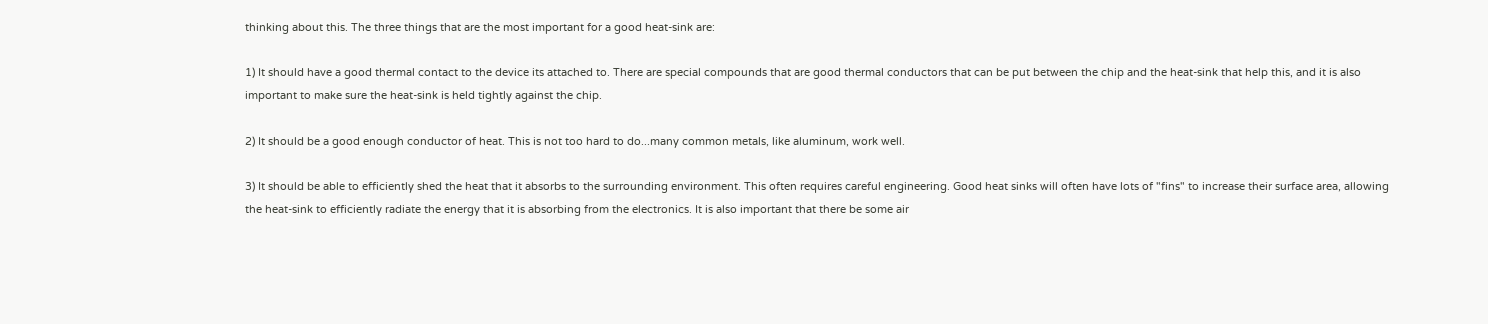thinking about this. The three things that are the most important for a good heat-sink are:

1) It should have a good thermal contact to the device its attached to. There are special compounds that are good thermal conductors that can be put between the chip and the heat-sink that help this, and it is also important to make sure the heat-sink is held tightly against the chip.

2) It should be a good enough conductor of heat. This is not too hard to do...many common metals, like aluminum, work well.

3) It should be able to efficiently shed the heat that it absorbs to the surrounding environment. This often requires careful engineering. Good heat sinks will often have lots of "fins" to increase their surface area, allowing the heat-sink to efficiently radiate the energy that it is absorbing from the electronics. It is also important that there be some air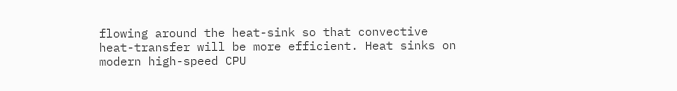flowing around the heat-sink so that convective heat-transfer will be more efficient. Heat sinks on modern high-speed CPU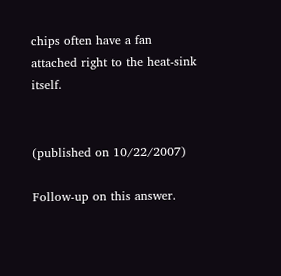chips often have a fan attached right to the heat-sink itself.


(published on 10/22/2007)

Follow-up on this answer.